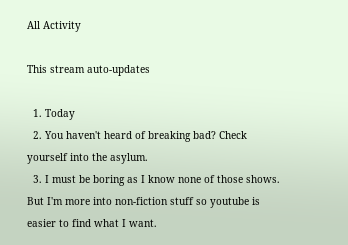All Activity

This stream auto-updates

  1. Today
  2. You haven't heard of breaking bad? Check yourself into the asylum.
  3. I must be boring as I know none of those shows. But I'm more into non-fiction stuff so youtube is easier to find what I want.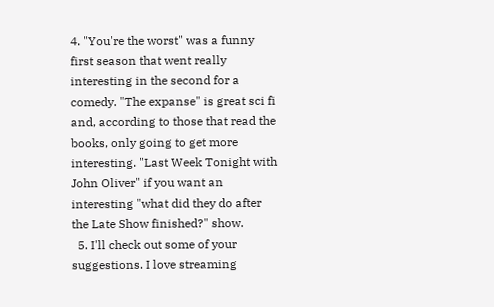4. "You're the worst" was a funny first season that went really interesting in the second for a comedy. "The expanse" is great sci fi and, according to those that read the books, only going to get more interesting. "Last Week Tonight with John Oliver" if you want an interesting "what did they do after the Late Show finished?" show.
  5. I'll check out some of your suggestions. I love streaming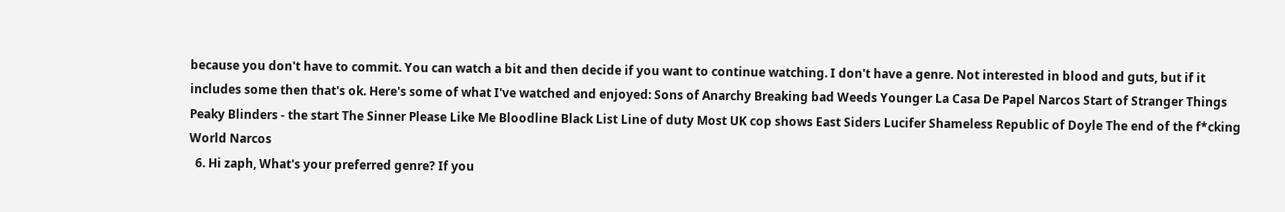because you don't have to commit. You can watch a bit and then decide if you want to continue watching. I don't have a genre. Not interested in blood and guts, but if it includes some then that's ok. Here's some of what I've watched and enjoyed: Sons of Anarchy Breaking bad Weeds Younger La Casa De Papel Narcos Start of Stranger Things Peaky Blinders - the start The Sinner Please Like Me Bloodline Black List Line of duty Most UK cop shows East Siders Lucifer Shameless Republic of Doyle The end of the f*cking World Narcos
  6. Hi zaph, What's your preferred genre? If you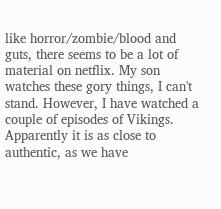like horror/zombie/blood and guts, there seems to be a lot of material on netflix. My son watches these gory things, I can't stand. However, I have watched a couple of episodes of Vikings. Apparently it is as close to authentic, as we have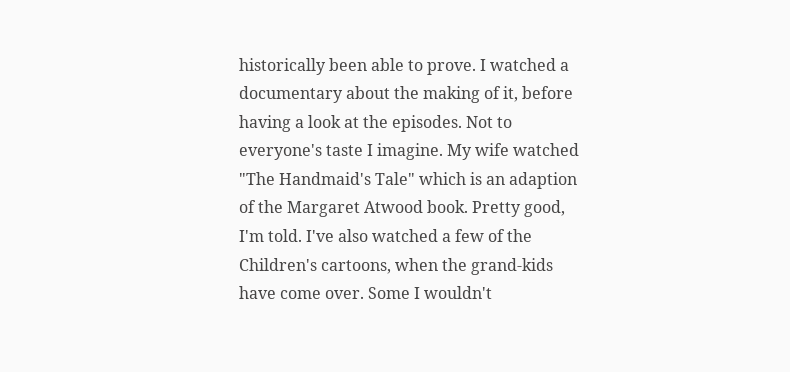historically been able to prove. I watched a documentary about the making of it, before having a look at the episodes. Not to everyone's taste I imagine. My wife watched "The Handmaid's Tale" which is an adaption of the Margaret Atwood book. Pretty good, I'm told. I've also watched a few of the Children's cartoons, when the grand-kids have come over. Some I wouldn't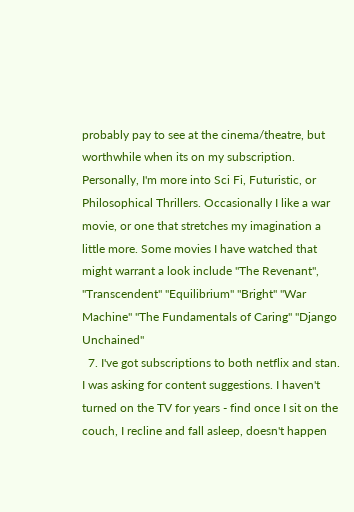probably pay to see at the cinema/theatre, but worthwhile when its on my subscription. Personally, I'm more into Sci Fi, Futuristic, or Philosophical Thrillers. Occasionally I like a war movie, or one that stretches my imagination a little more. Some movies I have watched that might warrant a look include "The Revenant", "Transcendent" "Equilibrium" "Bright" "War Machine" "The Fundamentals of Caring" "Django Unchained"
  7. I've got subscriptions to both netflix and stan. I was asking for content suggestions. I haven't turned on the TV for years - find once I sit on the couch, I recline and fall asleep, doesn't happen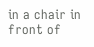in a chair in front of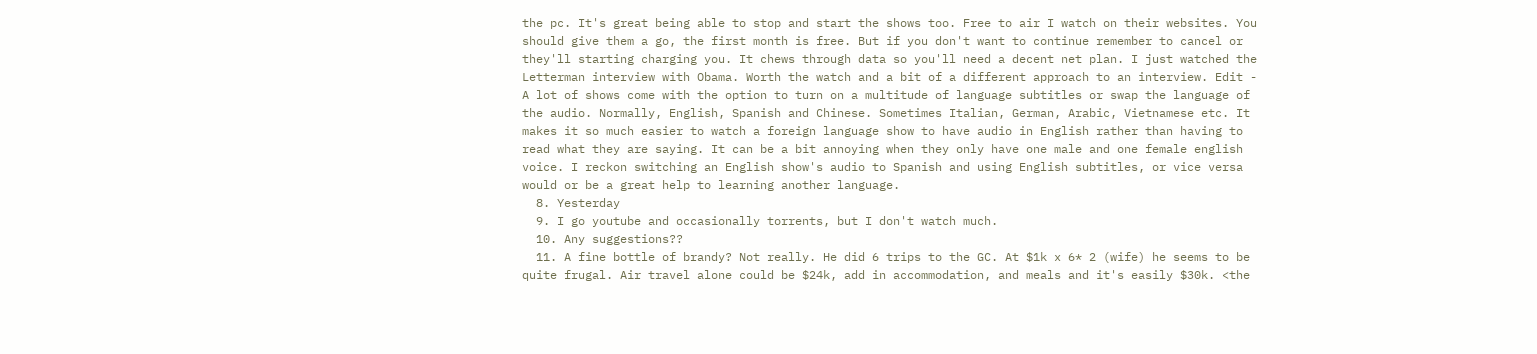the pc. It's great being able to stop and start the shows too. Free to air I watch on their websites. You should give them a go, the first month is free. But if you don't want to continue remember to cancel or they'll starting charging you. It chews through data so you'll need a decent net plan. I just watched the Letterman interview with Obama. Worth the watch and a bit of a different approach to an interview. Edit - A lot of shows come with the option to turn on a multitude of language subtitles or swap the language of the audio. Normally, English, Spanish and Chinese. Sometimes Italian, German, Arabic, Vietnamese etc. It makes it so much easier to watch a foreign language show to have audio in English rather than having to read what they are saying. It can be a bit annoying when they only have one male and one female english voice. I reckon switching an English show's audio to Spanish and using English subtitles, or vice versa would or be a great help to learning another language.
  8. Yesterday
  9. I go youtube and occasionally torrents, but I don't watch much.
  10. Any suggestions??
  11. A fine bottle of brandy? Not really. He did 6 trips to the GC. At $1k x 6* 2 (wife) he seems to be quite frugal. Air travel alone could be $24k, add in accommodation, and meals and it's easily $30k. <the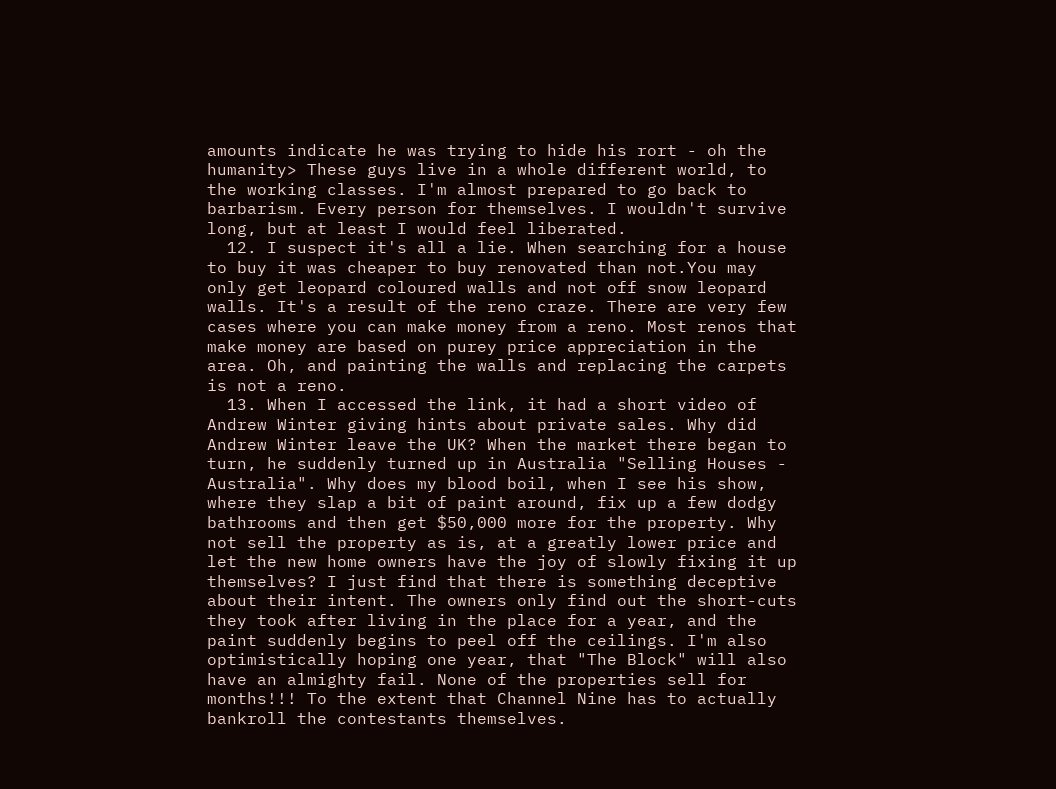amounts indicate he was trying to hide his rort - oh the humanity> These guys live in a whole different world, to the working classes. I'm almost prepared to go back to barbarism. Every person for themselves. I wouldn't survive long, but at least I would feel liberated.
  12. I suspect it's all a lie. When searching for a house to buy it was cheaper to buy renovated than not.You may only get leopard coloured walls and not off snow leopard walls. It's a result of the reno craze. There are very few cases where you can make money from a reno. Most renos that make money are based on purey price appreciation in the area. Oh, and painting the walls and replacing the carpets is not a reno.
  13. When I accessed the link, it had a short video of Andrew Winter giving hints about private sales. Why did Andrew Winter leave the UK? When the market there began to turn, he suddenly turned up in Australia "Selling Houses - Australia". Why does my blood boil, when I see his show, where they slap a bit of paint around, fix up a few dodgy bathrooms and then get $50,000 more for the property. Why not sell the property as is, at a greatly lower price and let the new home owners have the joy of slowly fixing it up themselves? I just find that there is something deceptive about their intent. The owners only find out the short-cuts they took after living in the place for a year, and the paint suddenly begins to peel off the ceilings. I'm also optimistically hoping one year, that "The Block" will also have an almighty fail. None of the properties sell for months!!! To the extent that Channel Nine has to actually bankroll the contestants themselves.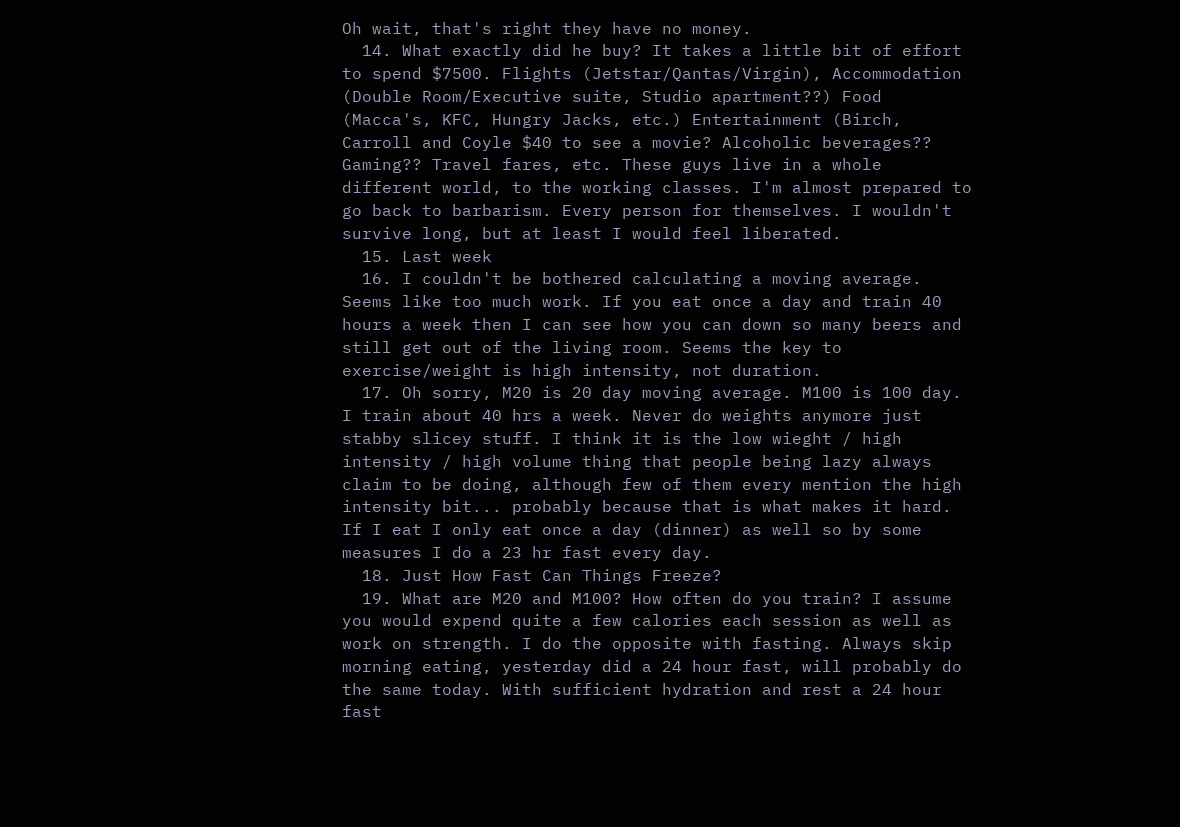Oh wait, that's right they have no money.
  14. What exactly did he buy? It takes a little bit of effort to spend $7500. Flights (Jetstar/Qantas/Virgin), Accommodation (Double Room/Executive suite, Studio apartment??) Food (Macca's, KFC, Hungry Jacks, etc.) Entertainment (Birch, Carroll and Coyle $40 to see a movie? Alcoholic beverages?? Gaming?? Travel fares, etc. These guys live in a whole different world, to the working classes. I'm almost prepared to go back to barbarism. Every person for themselves. I wouldn't survive long, but at least I would feel liberated.
  15. Last week
  16. I couldn't be bothered calculating a moving average. Seems like too much work. If you eat once a day and train 40 hours a week then I can see how you can down so many beers and still get out of the living room. Seems the key to exercise/weight is high intensity, not duration.
  17. Oh sorry, M20 is 20 day moving average. M100 is 100 day. I train about 40 hrs a week. Never do weights anymore just stabby slicey stuff. I think it is the low wieght / high intensity / high volume thing that people being lazy always claim to be doing, although few of them every mention the high intensity bit... probably because that is what makes it hard. If I eat I only eat once a day (dinner) as well so by some measures I do a 23 hr fast every day.
  18. Just How Fast Can Things Freeze?
  19. What are M20 and M100? How often do you train? I assume you would expend quite a few calories each session as well as work on strength. I do the opposite with fasting. Always skip morning eating, yesterday did a 24 hour fast, will probably do the same today. With sufficient hydration and rest a 24 hour fast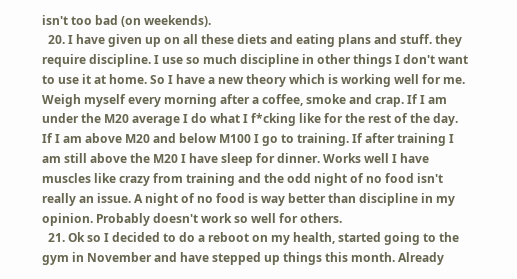isn't too bad (on weekends).
  20. I have given up on all these diets and eating plans and stuff. they require discipline. I use so much discipline in other things I don't want to use it at home. So I have a new theory which is working well for me. Weigh myself every morning after a coffee, smoke and crap. If I am under the M20 average I do what I f*cking like for the rest of the day. If I am above M20 and below M100 I go to training. If after training I am still above the M20 I have sleep for dinner. Works well I have muscles like crazy from training and the odd night of no food isn't really an issue. A night of no food is way better than discipline in my opinion. Probably doesn't work so well for others.
  21. Ok so I decided to do a reboot on my health, started going to the gym in November and have stepped up things this month. Already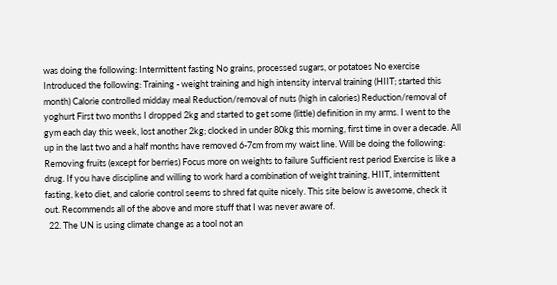was doing the following: Intermittent fasting No grains, processed sugars, or potatoes No exercise Introduced the following: Training - weight training and high intensity interval training (HIIT; started this month) Calorie controlled midday meal Reduction/removal of nuts (high in calories) Reduction/removal of yoghurt First two months I dropped 2kg and started to get some (little) definition in my arms. I went to the gym each day this week, lost another 2kg; clocked in under 80kg this morning, first time in over a decade. All up in the last two and a half months have removed 6-7cm from my waist line. Will be doing the following: Removing fruits (except for berries) Focus more on weights to failure Sufficient rest period Exercise is like a drug. If you have discipline and willing to work hard a combination of weight training, HIIT, intermittent fasting, keto diet, and calorie control seems to shred fat quite nicely. This site below is awesome, check it out. Recommends all of the above and more stuff that I was never aware of.
  22. The UN is using climate change as a tool not an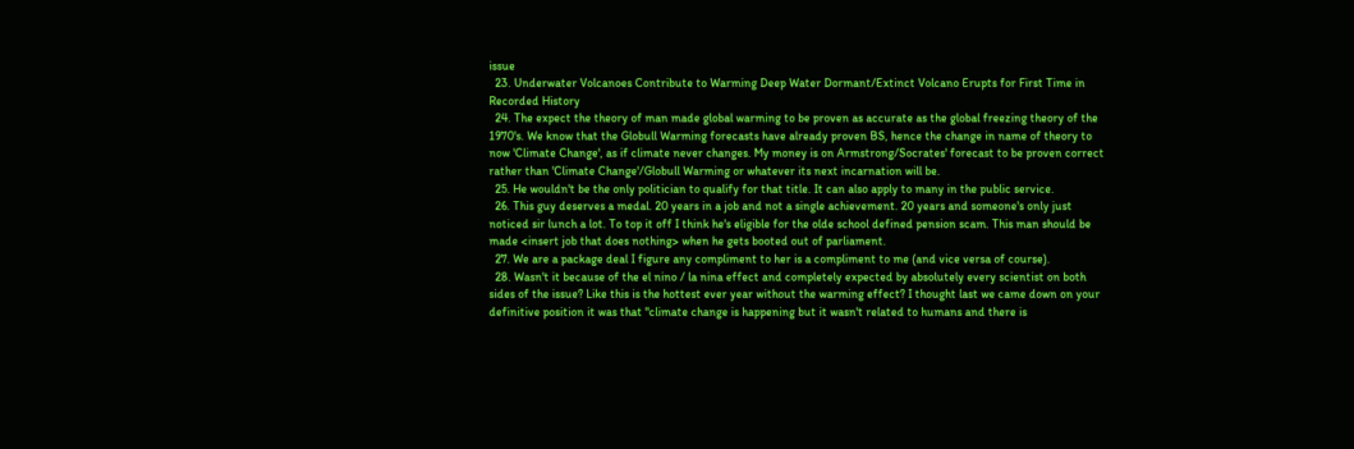issue
  23. Underwater Volcanoes Contribute to Warming Deep Water Dormant/Extinct Volcano Erupts for First Time in Recorded History
  24. The expect the theory of man made global warming to be proven as accurate as the global freezing theory of the 1970's. We know that the Globull Warming forecasts have already proven BS, hence the change in name of theory to now 'Climate Change', as if climate never changes. My money is on Armstrong/Socrates' forecast to be proven correct rather than 'Climate Change'/Globull Warming or whatever its next incarnation will be.
  25. He wouldn't be the only politician to qualify for that title. It can also apply to many in the public service.
  26. This guy deserves a medal. 20 years in a job and not a single achievement. 20 years and someone's only just noticed sir lunch a lot. To top it off I think he's eligible for the olde school defined pension scam. This man should be made <insert job that does nothing> when he gets booted out of parliament.
  27. We are a package deal I figure any compliment to her is a compliment to me (and vice versa of course).
  28. Wasn't it because of the el nino / la nina effect and completely expected by absolutely every scientist on both sides of the issue? Like this is the hottest ever year without the warming effect? I thought last we came down on your definitive position it was that "climate change is happening but it wasn't related to humans and there is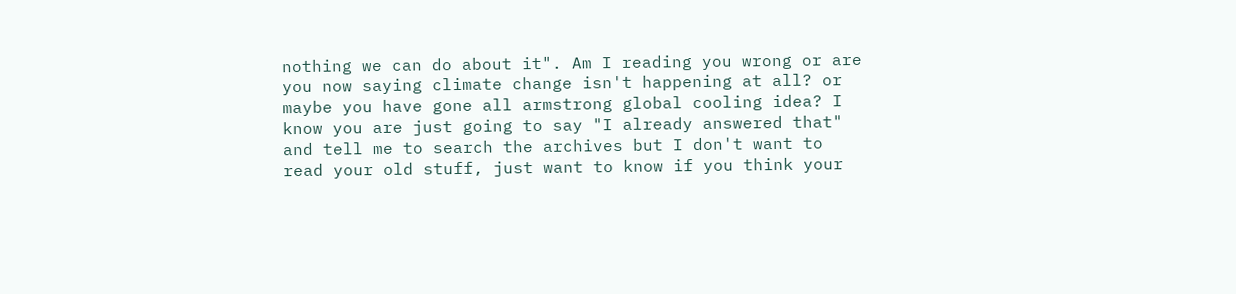nothing we can do about it". Am I reading you wrong or are you now saying climate change isn't happening at all? or maybe you have gone all armstrong global cooling idea? I know you are just going to say "I already answered that" and tell me to search the archives but I don't want to read your old stuff, just want to know if you think your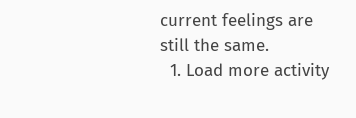current feelings are still the same.
  1. Load more activity